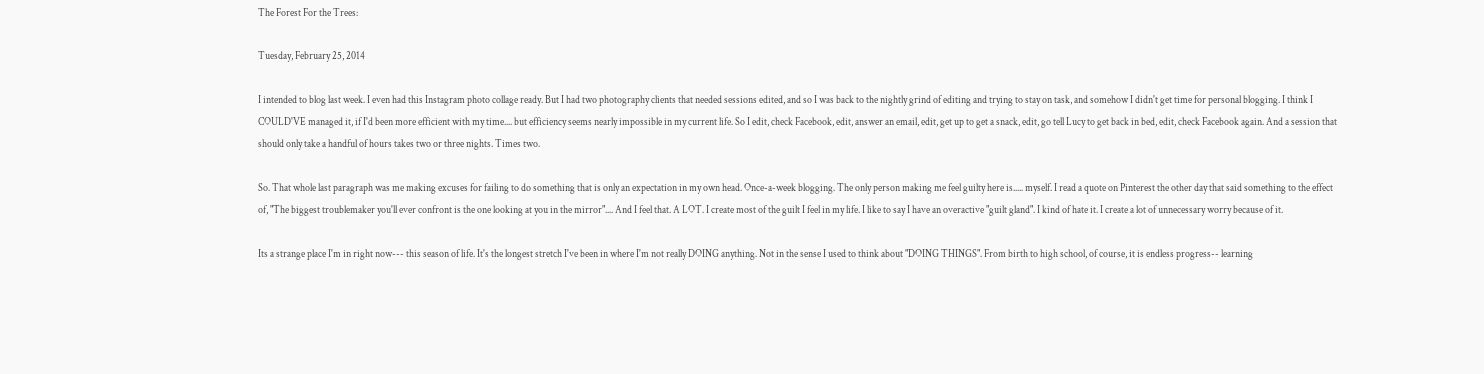The Forest For the Trees:

Tuesday, February 25, 2014

I intended to blog last week. I even had this Instagram photo collage ready. But I had two photography clients that needed sessions edited, and so I was back to the nightly grind of editing and trying to stay on task, and somehow I didn't get time for personal blogging. I think I COULD'VE managed it, if I'd been more efficient with my time.... but efficiency seems nearly impossible in my current life. So I edit, check Facebook, edit, answer an email, edit, get up to get a snack, edit, go tell Lucy to get back in bed, edit, check Facebook again. And a session that should only take a handful of hours takes two or three nights. Times two.

So. That whole last paragraph was me making excuses for failing to do something that is only an expectation in my own head. Once-a-week blogging. The only person making me feel guilty here is..... myself. I read a quote on Pinterest the other day that said something to the effect of, "The biggest troublemaker you'll ever confront is the one looking at you in the mirror".... And I feel that. A LOT. I create most of the guilt I feel in my life. I like to say I have an overactive "guilt gland". I kind of hate it. I create a lot of unnecessary worry because of it.

Its a strange place I'm in right now--- this season of life. It's the longest stretch I've been in where I'm not really DOING anything. Not in the sense I used to think about "DOING THINGS". From birth to high school, of course, it is endless progress-- learning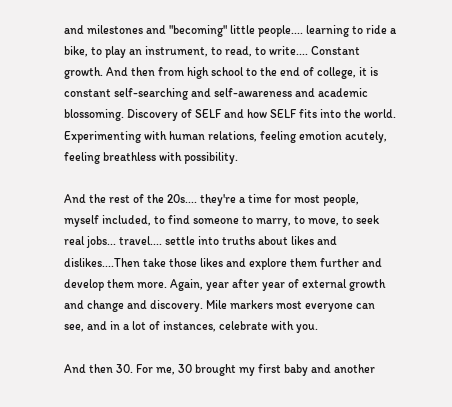and milestones and "becoming" little people.... learning to ride a bike, to play an instrument, to read, to write.... Constant growth. And then from high school to the end of college, it is constant self-searching and self-awareness and academic blossoming. Discovery of SELF and how SELF fits into the world. Experimenting with human relations, feeling emotion acutely, feeling breathless with possibility.

And the rest of the 20s.... they're a time for most people, myself included, to find someone to marry, to move, to seek real jobs... travel.... settle into truths about likes and dislikes....Then take those likes and explore them further and develop them more. Again, year after year of external growth and change and discovery. Mile markers most everyone can see, and in a lot of instances, celebrate with you.

And then 30. For me, 30 brought my first baby and another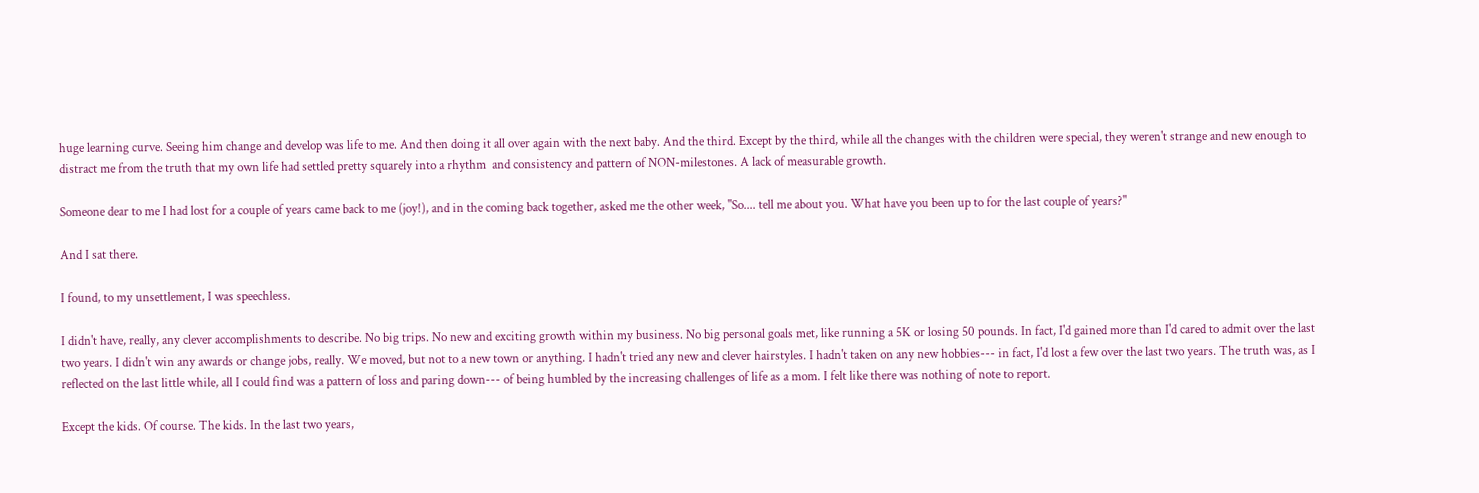huge learning curve. Seeing him change and develop was life to me. And then doing it all over again with the next baby. And the third. Except by the third, while all the changes with the children were special, they weren't strange and new enough to distract me from the truth that my own life had settled pretty squarely into a rhythm  and consistency and pattern of NON-milestones. A lack of measurable growth.

Someone dear to me I had lost for a couple of years came back to me (joy!), and in the coming back together, asked me the other week, "So.... tell me about you. What have you been up to for the last couple of years?"

And I sat there.

I found, to my unsettlement, I was speechless.

I didn't have, really, any clever accomplishments to describe. No big trips. No new and exciting growth within my business. No big personal goals met, like running a 5K or losing 50 pounds. In fact, I'd gained more than I'd cared to admit over the last two years. I didn't win any awards or change jobs, really. We moved, but not to a new town or anything. I hadn't tried any new and clever hairstyles. I hadn't taken on any new hobbies--- in fact, I'd lost a few over the last two years. The truth was, as I reflected on the last little while, all I could find was a pattern of loss and paring down--- of being humbled by the increasing challenges of life as a mom. I felt like there was nothing of note to report.

Except the kids. Of course. The kids. In the last two years,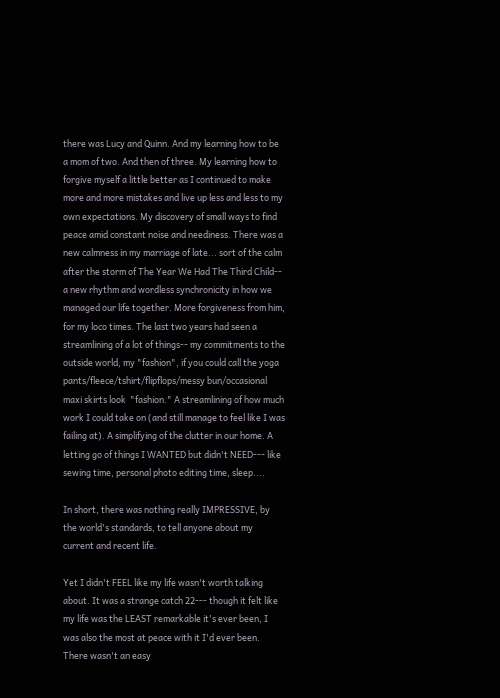there was Lucy and Quinn. And my learning how to be a mom of two. And then of three. My learning how to forgive myself a little better as I continued to make more and more mistakes and live up less and less to my own expectations. My discovery of small ways to find peace amid constant noise and neediness. There was a new calmness in my marriage of late... sort of the calm after the storm of The Year We Had The Third Child-- a new rhythm and wordless synchronicity in how we managed our life together. More forgiveness from him, for my loco times. The last two years had seen a streamlining of a lot of things-- my commitments to the outside world, my "fashion", if you could call the yoga pants/fleece/tshirt/flipflops/messy bun/occasional maxi skirts look  "fashion." A streamlining of how much work I could take on (and still manage to feel like I was failing at). A simplifying of the clutter in our home. A letting go of things I WANTED but didn't NEED--- like sewing time, personal photo editing time, sleep....

In short, there was nothing really IMPRESSIVE, by the world's standards, to tell anyone about my current and recent life.

Yet I didn't FEEL like my life wasn't worth talking about. It was a strange catch 22--- though it felt like my life was the LEAST remarkable it's ever been, I was also the most at peace with it I'd ever been. There wasn't an easy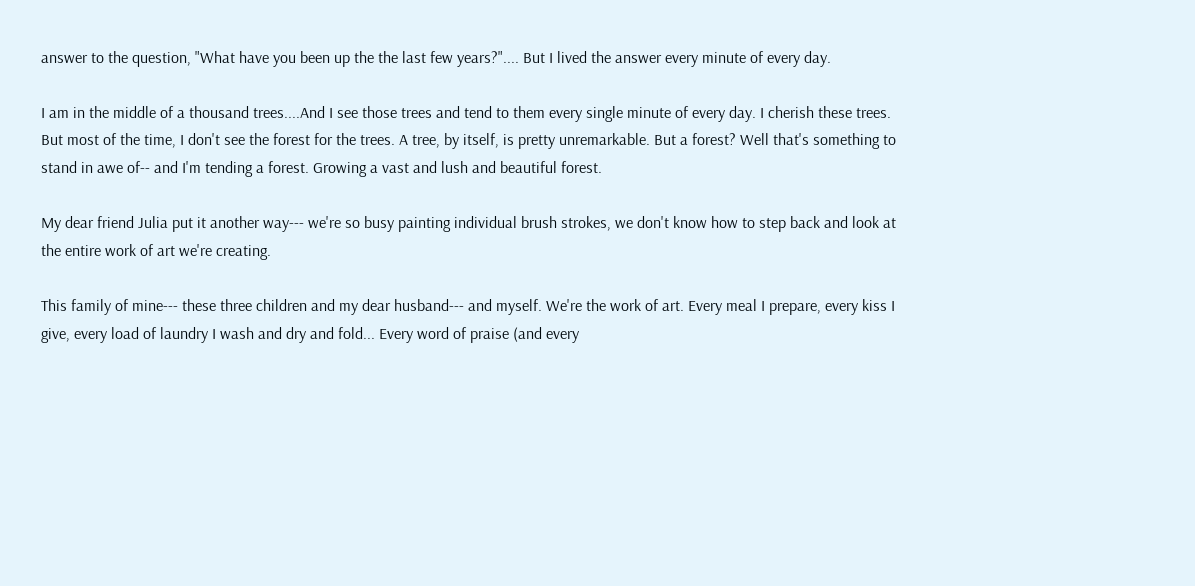answer to the question, "What have you been up the the last few years?".... But I lived the answer every minute of every day.

I am in the middle of a thousand trees....And I see those trees and tend to them every single minute of every day. I cherish these trees. But most of the time, I don't see the forest for the trees. A tree, by itself, is pretty unremarkable. But a forest? Well that's something to stand in awe of-- and I'm tending a forest. Growing a vast and lush and beautiful forest.

My dear friend Julia put it another way--- we're so busy painting individual brush strokes, we don't know how to step back and look at the entire work of art we're creating.

This family of mine--- these three children and my dear husband--- and myself. We're the work of art. Every meal I prepare, every kiss I give, every load of laundry I wash and dry and fold... Every word of praise (and every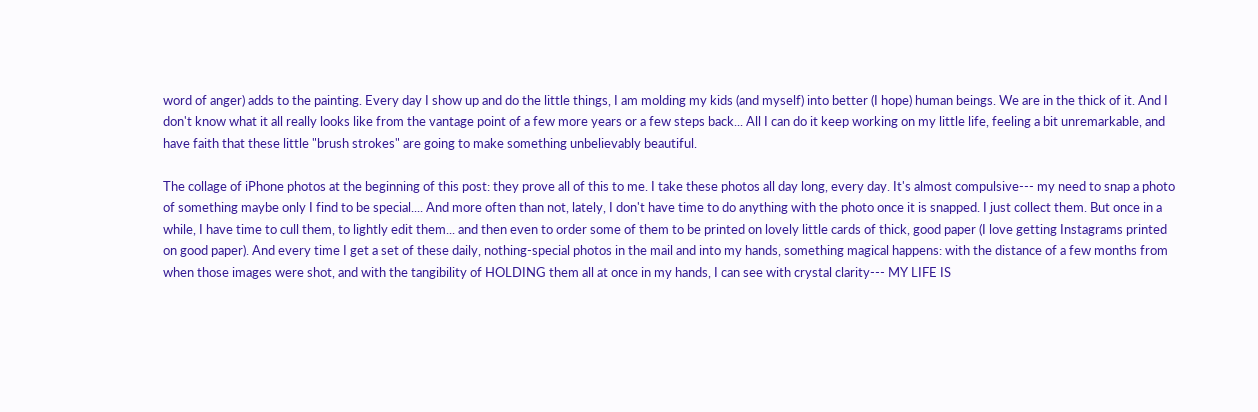word of anger) adds to the painting. Every day I show up and do the little things, I am molding my kids (and myself) into better (I hope) human beings. We are in the thick of it. And I don't know what it all really looks like from the vantage point of a few more years or a few steps back... All I can do it keep working on my little life, feeling a bit unremarkable, and have faith that these little "brush strokes" are going to make something unbelievably beautiful.

The collage of iPhone photos at the beginning of this post: they prove all of this to me. I take these photos all day long, every day. It's almost compulsive--- my need to snap a photo of something maybe only I find to be special.... And more often than not, lately, I don't have time to do anything with the photo once it is snapped. I just collect them. But once in a while, I have time to cull them, to lightly edit them... and then even to order some of them to be printed on lovely little cards of thick, good paper (I love getting Instagrams printed on good paper). And every time I get a set of these daily, nothing-special photos in the mail and into my hands, something magical happens: with the distance of a few months from when those images were shot, and with the tangibility of HOLDING them all at once in my hands, I can see with crystal clarity--- MY LIFE IS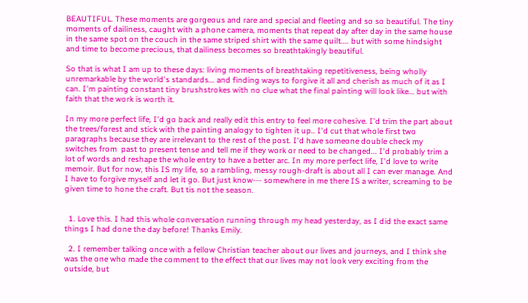BEAUTIFUL. These moments are gorgeous and rare and special and fleeting and so so beautiful. The tiny moments of dailiness, caught with a phone camera, moments that repeat day after day in the same house in the same spot on the couch in the same striped shirt with the same quilt.... but with some hindsight and time to become precious, that dailiness becomes so breathtakingly beautiful.

So that is what I am up to these days: living moments of breathtaking repetitiveness, being wholly unremarkable by the world's standards... and finding ways to forgive it all and cherish as much of it as I can. I'm painting constant tiny brushstrokes with no clue what the final painting will look like... but with faith that the work is worth it.

In my more perfect life, I'd go back and really edit this entry to feel more cohesive. I'd trim the part about the trees/forest and stick with the painting analogy to tighten it up.. I'd cut that whole first two paragraphs because they are irrelevant to the rest of the post. I'd have someone double check my switches from  past to present tense and tell me if they work or need to be changed... I'd probably trim a lot of words and reshape the whole entry to have a better arc. In my more perfect life, I'd love to write memoir. But for now, this IS my life, so a rambling, messy rough-draft is about all I can ever manage. And I have to forgive myself and let it go. But just know--- somewhere in me there IS a writer, screaming to be given time to hone the craft. But tis not the season.


  1. Love this. I had this whole conversation running through my head yesterday, as I did the exact same things I had done the day before! Thanks Emily.

  2. I remember talking once with a fellow Christian teacher about our lives and journeys, and I think she was the one who made the comment to the effect that our lives may not look very exciting from the outside, but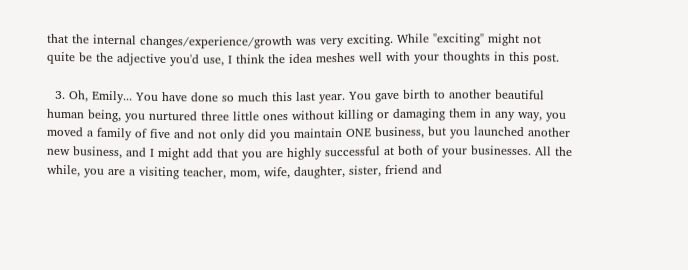that the internal changes/experience/growth was very exciting. While "exciting" might not quite be the adjective you'd use, I think the idea meshes well with your thoughts in this post.

  3. Oh, Emily... You have done so much this last year. You gave birth to another beautiful human being, you nurtured three little ones without killing or damaging them in any way, you moved a family of five and not only did you maintain ONE business, but you launched another new business, and I might add that you are highly successful at both of your businesses. All the while, you are a visiting teacher, mom, wife, daughter, sister, friend and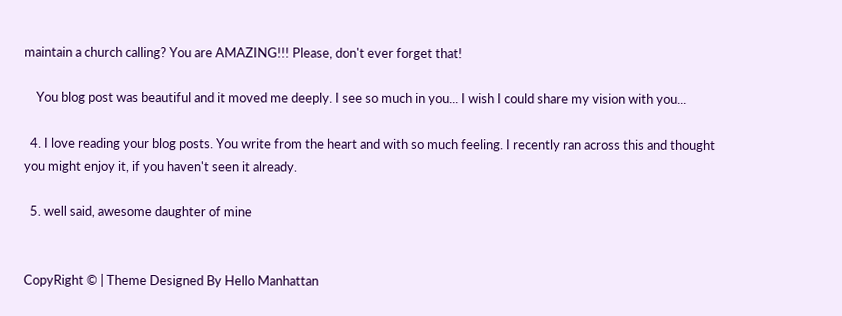maintain a church calling? You are AMAZING!!! Please, don't ever forget that!

    You blog post was beautiful and it moved me deeply. I see so much in you... I wish I could share my vision with you...

  4. I love reading your blog posts. You write from the heart and with so much feeling. I recently ran across this and thought you might enjoy it, if you haven't seen it already.

  5. well said, awesome daughter of mine


CopyRight © | Theme Designed By Hello Manhattan